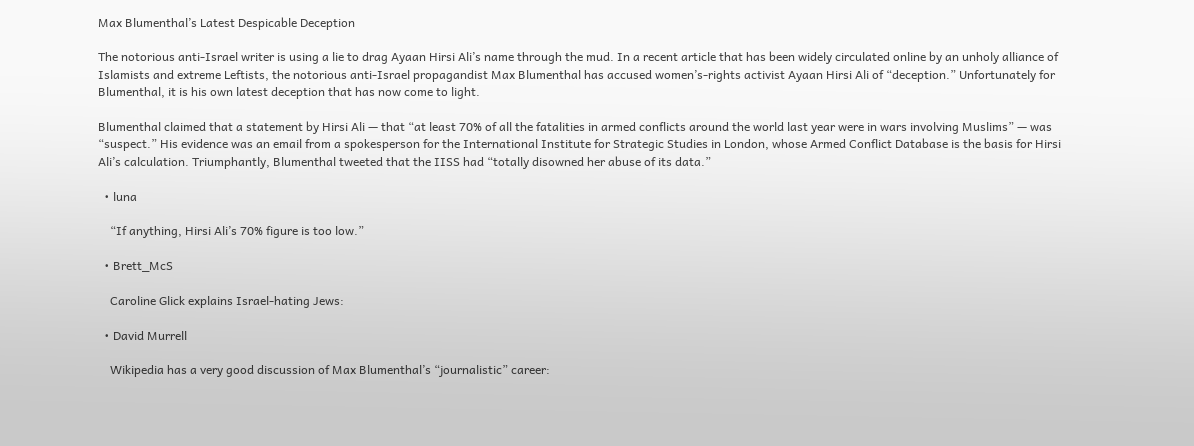Max Blumenthal’s Latest Despicable Deception

The notorious anti-Israel writer is using a lie to drag Ayaan Hirsi Ali’s name through the mud. In a recent article that has been widely circulated online by an unholy alliance of Islamists and extreme Leftists, the notorious anti-Israel propagandist Max Blumenthal has accused women’s-rights activist Ayaan Hirsi Ali of “deception.” Unfortunately for Blumenthal, it is his own latest deception that has now come to light.

Blumenthal claimed that a statement by Hirsi Ali — that “at least 70% of all the fatalities in armed conflicts around the world last year were in wars involving Muslims” — was “suspect.” His evidence was an email from a spokesperson for the International Institute for Strategic Studies in London, whose Armed Conflict Database is the basis for Hirsi Ali’s calculation. Triumphantly, Blumenthal tweeted that the IISS had “totally disowned her abuse of its data.”

  • luna

    “If anything, Hirsi Ali’s 70% figure is too low.”

  • Brett_McS

    Caroline Glick explains Israel-hating Jews:

  • David Murrell

    Wikipedia has a very good discussion of Max Blumenthal’s “journalistic” career: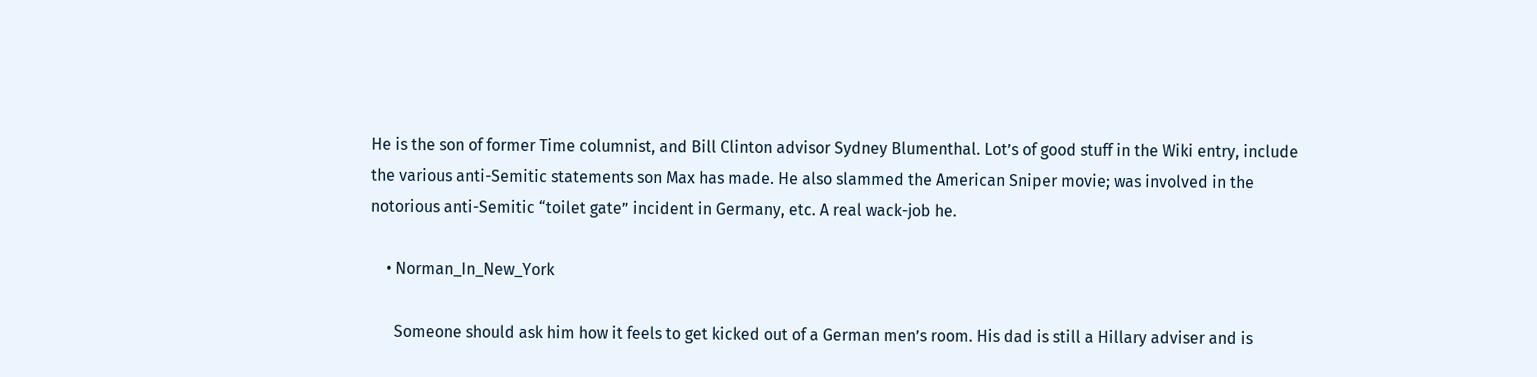He is the son of former Time columnist, and Bill Clinton advisor Sydney Blumenthal. Lot’s of good stuff in the Wiki entry, include the various anti-Semitic statements son Max has made. He also slammed the American Sniper movie; was involved in the notorious anti-Semitic “toilet gate” incident in Germany, etc. A real wack-job he.

    • Norman_In_New_York

      Someone should ask him how it feels to get kicked out of a German men’s room. His dad is still a Hillary adviser and is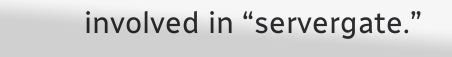involved in “servergate.”